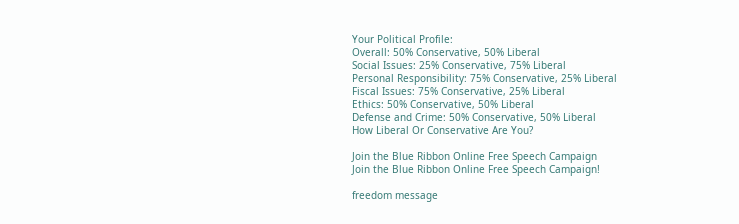Your Political Profile:
Overall: 50% Conservative, 50% Liberal
Social Issues: 25% Conservative, 75% Liberal
Personal Responsibility: 75% Conservative, 25% Liberal
Fiscal Issues: 75% Conservative, 25% Liberal
Ethics: 50% Conservative, 50% Liberal
Defense and Crime: 50% Conservative, 50% Liberal
How Liberal Or Conservative Are You?

Join the Blue Ribbon Online Free Speech Campaign
Join the Blue Ribbon Online Free Speech Campaign!

freedom message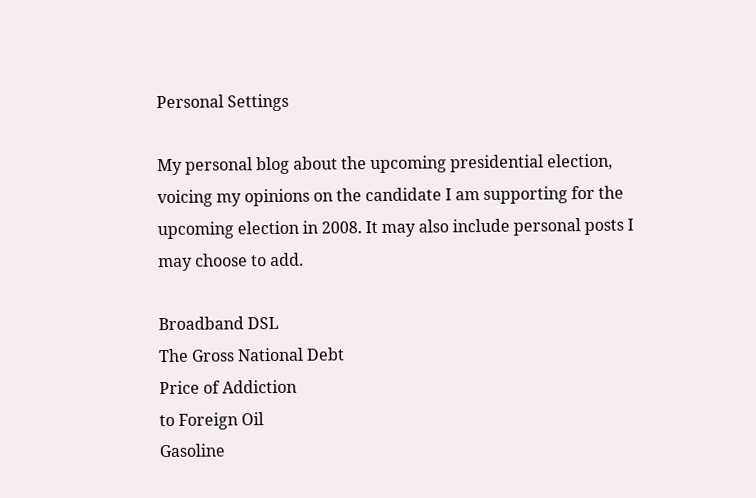Personal Settings

My personal blog about the upcoming presidential election, voicing my opinions on the candidate I am supporting for the upcoming election in 2008. It may also include personal posts I may choose to add.

Broadband DSL
The Gross National Debt
Price of Addiction
to Foreign Oil
Gasoline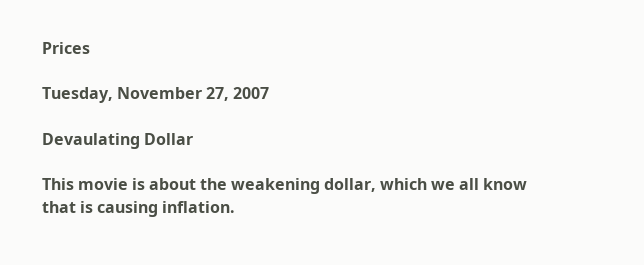Prices

Tuesday, November 27, 2007

Devaulating Dollar

This movie is about the weakening dollar, which we all know that is causing inflation.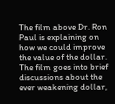The film above Dr. Ron Paul is explaining on how we could improve the value of the dollar.
The film goes into brief discussions about the ever weakening dollar,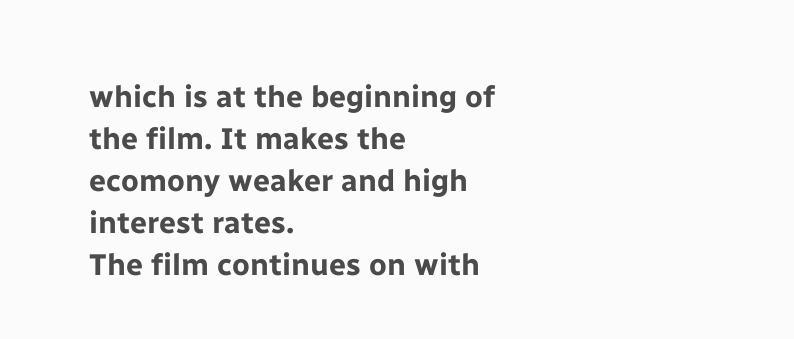which is at the beginning of the film. It makes the ecomony weaker and high interest rates.
The film continues on with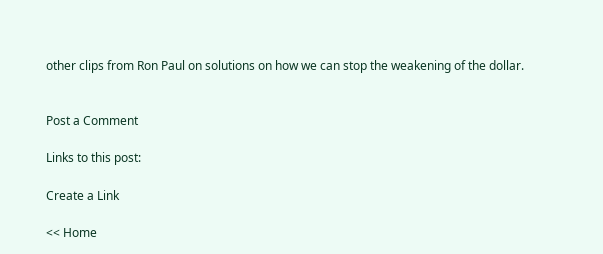other clips from Ron Paul on solutions on how we can stop the weakening of the dollar.


Post a Comment

Links to this post:

Create a Link

<< Home